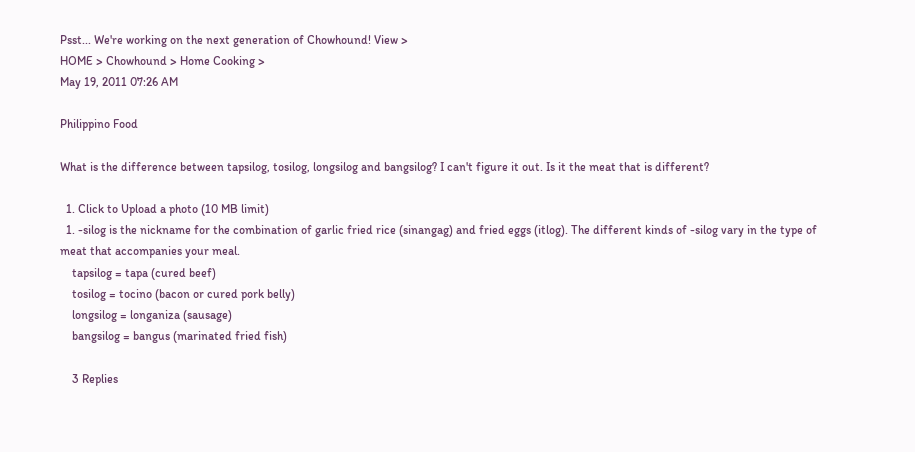Psst... We're working on the next generation of Chowhound! View >
HOME > Chowhound > Home Cooking >
May 19, 2011 07:26 AM

Philippino Food

What is the difference between tapsilog, tosilog, longsilog and bangsilog? I can't figure it out. Is it the meat that is different?

  1. Click to Upload a photo (10 MB limit)
  1. -silog is the nickname for the combination of garlic fried rice (sinangag) and fried eggs (itlog). The different kinds of -silog vary in the type of meat that accompanies your meal.
    tapsilog = tapa (cured beef)
    tosilog = tocino (bacon or cured pork belly)
    longsilog = longaniza (sausage)
    bangsilog = bangus (marinated fried fish)

    3 Replies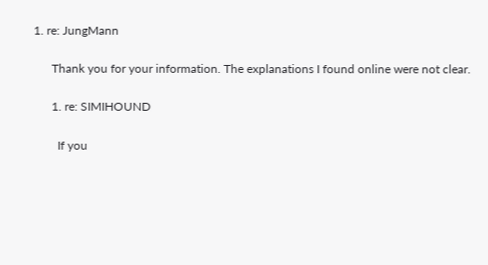1. re: JungMann

      Thank you for your information. The explanations I found online were not clear.

      1. re: SIMIHOUND

        If you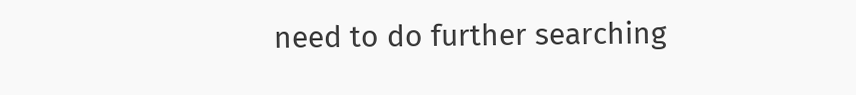need to do further searching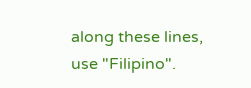along these lines, use "Filipino".